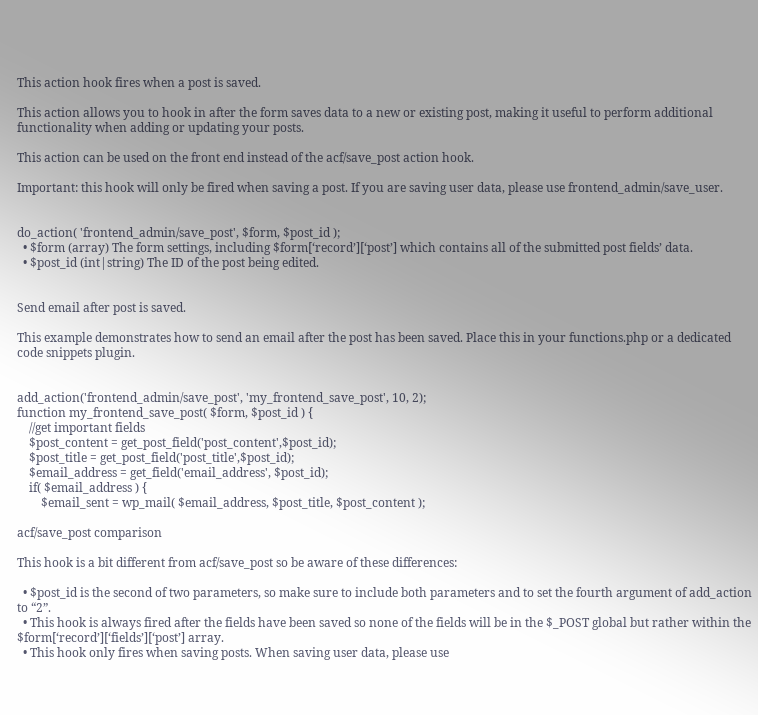This action hook fires when a post is saved.

This action allows you to hook in after the form saves data to a new or existing post, making it useful to perform additional functionality when adding or updating your posts.

This action can be used on the front end instead of the acf/save_post action hook.

Important: this hook will only be fired when saving a post. If you are saving user data, please use frontend_admin/save_user.


do_action( 'frontend_admin/save_post', $form, $post_id );
  • $form (array) The form settings, including $form[‘record’][‘post’] which contains all of the submitted post fields’ data.
  • $post_id (int|string) The ID of the post being edited.


Send email after post is saved.

This example demonstrates how to send an email after the post has been saved. Place this in your functions.php or a dedicated code snippets plugin.


add_action('frontend_admin/save_post', 'my_frontend_save_post', 10, 2);
function my_frontend_save_post( $form, $post_id ) {
    //get important fields
    $post_content = get_post_field('post_content',$post_id);
    $post_title = get_post_field('post_title',$post_id);
    $email_address = get_field('email_address', $post_id);
    if( $email_address ) {
        $email_sent = wp_mail( $email_address, $post_title, $post_content );

acf/save_post comparison

This hook is a bit different from acf/save_post so be aware of these differences:

  • $post_id is the second of two parameters, so make sure to include both parameters and to set the fourth argument of add_action to “2”.
  • This hook is always fired after the fields have been saved so none of the fields will be in the $_POST global but rather within the $form[‘record’][‘fields’][‘post’] array.
  • This hook only fires when saving posts. When saving user data, please use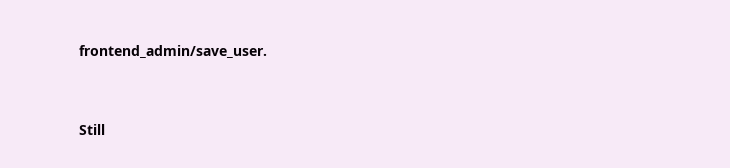frontend_admin/save_user.


Still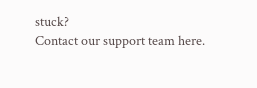stuck?
Contact our support team here.